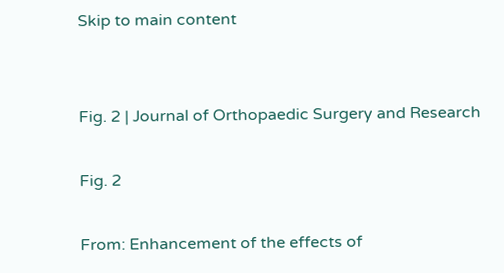Skip to main content


Fig. 2 | Journal of Orthopaedic Surgery and Research

Fig. 2

From: Enhancement of the effects of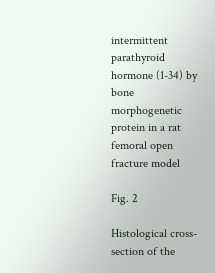intermittent parathyroid hormone (1-34) by bone morphogenetic protein in a rat femoral open fracture model

Fig. 2

Histological cross-section of the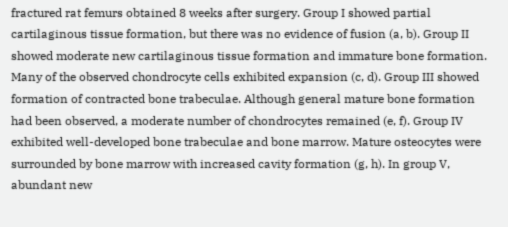fractured rat femurs obtained 8 weeks after surgery. Group I showed partial cartilaginous tissue formation, but there was no evidence of fusion (a, b). Group II showed moderate new cartilaginous tissue formation and immature bone formation. Many of the observed chondrocyte cells exhibited expansion (c, d). Group III showed formation of contracted bone trabeculae. Although general mature bone formation had been observed, a moderate number of chondrocytes remained (e, f). Group IV exhibited well-developed bone trabeculae and bone marrow. Mature osteocytes were surrounded by bone marrow with increased cavity formation (g, h). In group V, abundant new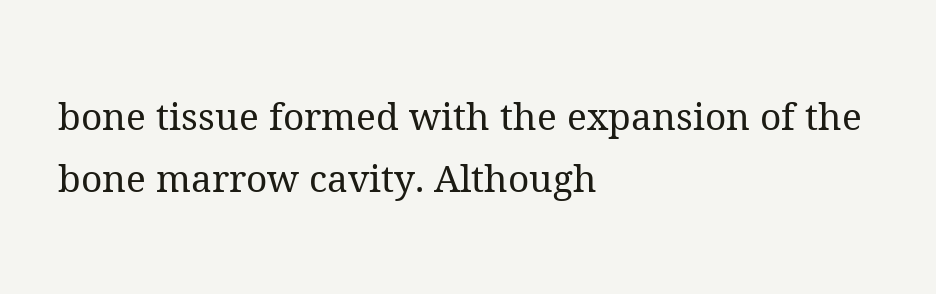bone tissue formed with the expansion of the bone marrow cavity. Although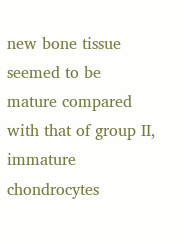new bone tissue seemed to be mature compared with that of group II, immature chondrocytes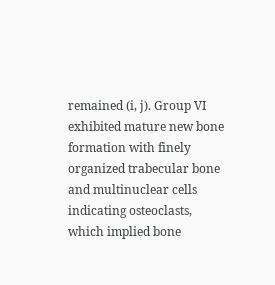remained (i, j). Group VI exhibited mature new bone formation with finely organized trabecular bone and multinuclear cells indicating osteoclasts, which implied bone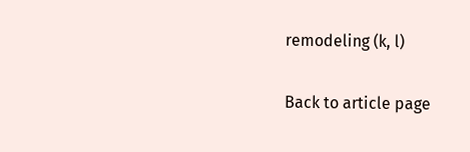remodeling (k, l)

Back to article page